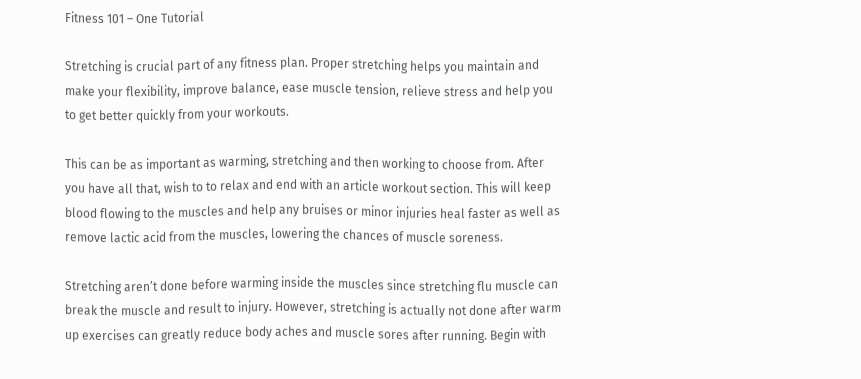Fitness 101 – One Tutorial

Stretching is crucial part of any fitness plan. Proper stretching helps you maintain and make your flexibility, improve balance, ease muscle tension, relieve stress and help you to get better quickly from your workouts.

This can be as important as warming, stretching and then working to choose from. After you have all that, wish to to relax and end with an article workout section. This will keep blood flowing to the muscles and help any bruises or minor injuries heal faster as well as remove lactic acid from the muscles, lowering the chances of muscle soreness.

Stretching aren’t done before warming inside the muscles since stretching flu muscle can break the muscle and result to injury. However, stretching is actually not done after warm up exercises can greatly reduce body aches and muscle sores after running. Begin with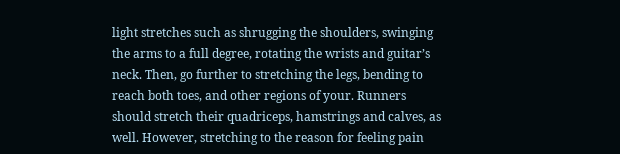light stretches such as shrugging the shoulders, swinging the arms to a full degree, rotating the wrists and guitar’s neck. Then, go further to stretching the legs, bending to reach both toes, and other regions of your. Runners should stretch their quadriceps, hamstrings and calves, as well. However, stretching to the reason for feeling pain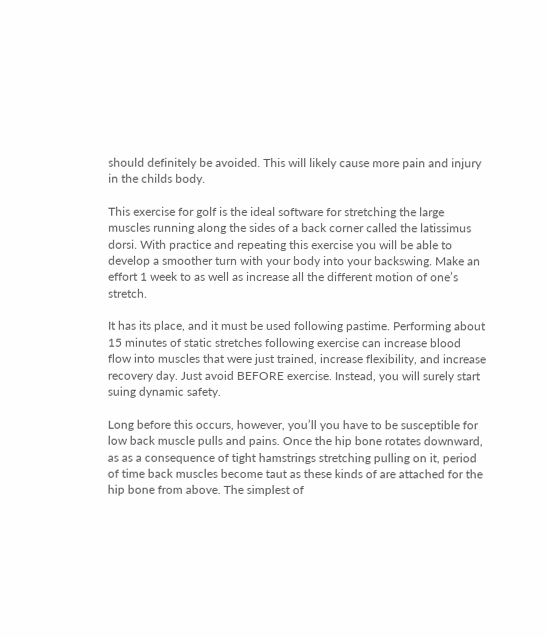should definitely be avoided. This will likely cause more pain and injury in the childs body.

This exercise for golf is the ideal software for stretching the large muscles running along the sides of a back corner called the latissimus dorsi. With practice and repeating this exercise you will be able to develop a smoother turn with your body into your backswing. Make an effort 1 week to as well as increase all the different motion of one’s stretch.

It has its place, and it must be used following pastime. Performing about 15 minutes of static stretches following exercise can increase blood flow into muscles that were just trained, increase flexibility, and increase recovery day. Just avoid BEFORE exercise. Instead, you will surely start suing dynamic safety.

Long before this occurs, however, you’ll you have to be susceptible for low back muscle pulls and pains. Once the hip bone rotates downward, as as a consequence of tight hamstrings stretching pulling on it, period of time back muscles become taut as these kinds of are attached for the hip bone from above. The simplest of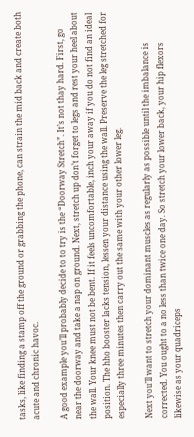tasks, like finding a stamp off the ground or grabbing the phone, can strain the mid back and create both acute and chronic havoc.

A good example you’ll probably decide to to try is the “Doorway Stretch”. It’s not thay hard. First, go near the doorway and take a nap on ground. Next, stretch up don’t forget to legs and rest your heel about the wall. Your knee must not be bent. If it feels uncomfortable, inch your away if you do not find an ideal position. The hho booster lacks tension, lessen your distance using the wall. Preserve the leg stretched for especially three minutes then carry out the same with your other lower leg.

Next you’ll want to stretch your dominant muscles as regularly as possible until the imbalance is corrected. You ought to a no less than twice one day. So stretch your lower back, your hip flexors likewise as your quadriceps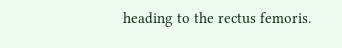heading to the rectus femoris.